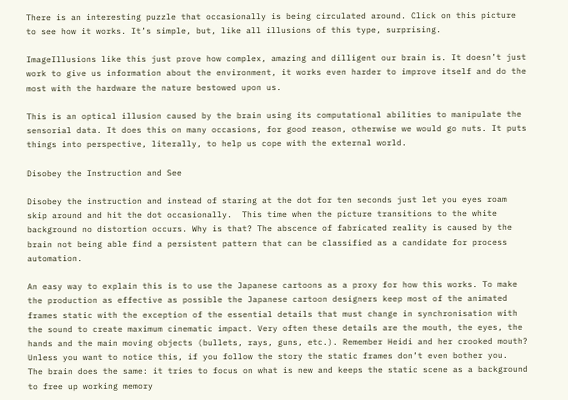There is an interesting puzzle that occasionally is being circulated around. Click on this picture to see how it works. It’s simple, but, like all illusions of this type, surprising.

ImageIllusions like this just prove how complex, amazing and dilligent our brain is. It doesn’t just work to give us information about the environment, it works even harder to improve itself and do the most with the hardware the nature bestowed upon us.

This is an optical illusion caused by the brain using its computational abilities to manipulate the sensorial data. It does this on many occasions, for good reason, otherwise we would go nuts. It puts things into perspective, literally, to help us cope with the external world.

Disobey the Instruction and See

Disobey the instruction and instead of staring at the dot for ten seconds just let you eyes roam skip around and hit the dot occasionally.  This time when the picture transitions to the white background no distortion occurs. Why is that? The abscence of fabricated reality is caused by the brain not being able find a persistent pattern that can be classified as a candidate for process automation.

An easy way to explain this is to use the Japanese cartoons as a proxy for how this works. To make the production as effective as possible the Japanese cartoon designers keep most of the animated frames static with the exception of the essential details that must change in synchronisation with the sound to create maximum cinematic impact. Very often these details are the mouth, the eyes, the hands and the main moving objects (bullets, rays, guns, etc.). Remember Heidi and her crooked mouth?  Unless you want to notice this, if you follow the story the static frames don’t even bother you.  The brain does the same: it tries to focus on what is new and keeps the static scene as a background to free up working memory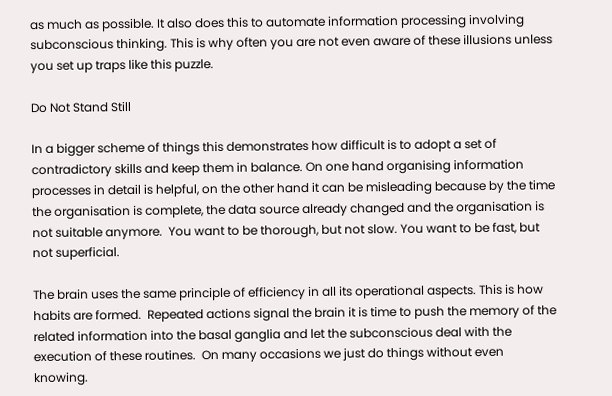as much as possible. It also does this to automate information processing involving subconscious thinking. This is why often you are not even aware of these illusions unless you set up traps like this puzzle.

Do Not Stand Still

In a bigger scheme of things this demonstrates how difficult is to adopt a set of contradictory skills and keep them in balance. On one hand organising information processes in detail is helpful, on the other hand it can be misleading because by the time the organisation is complete, the data source already changed and the organisation is not suitable anymore.  You want to be thorough, but not slow. You want to be fast, but not superficial.

The brain uses the same principle of efficiency in all its operational aspects. This is how habits are formed.  Repeated actions signal the brain it is time to push the memory of the related information into the basal ganglia and let the subconscious deal with the execution of these routines.  On many occasions we just do things without even knowing.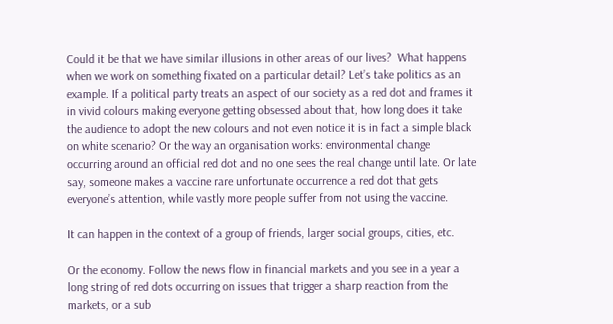Could it be that we have similar illusions in other areas of our lives?  What happens when we work on something fixated on a particular detail? Let’s take politics as an example. If a political party treats an aspect of our society as a red dot and frames it in vivid colours making everyone getting obsessed about that, how long does it take the audience to adopt the new colours and not even notice it is in fact a simple black on white scenario? Or the way an organisation works: environmental change occurring around an official red dot and no one sees the real change until late. Or late say, someone makes a vaccine rare unfortunate occurrence a red dot that gets everyone’s attention, while vastly more people suffer from not using the vaccine.

It can happen in the context of a group of friends, larger social groups, cities, etc.

Or the economy. Follow the news flow in financial markets and you see in a year a long string of red dots occurring on issues that trigger a sharp reaction from the markets, or a sub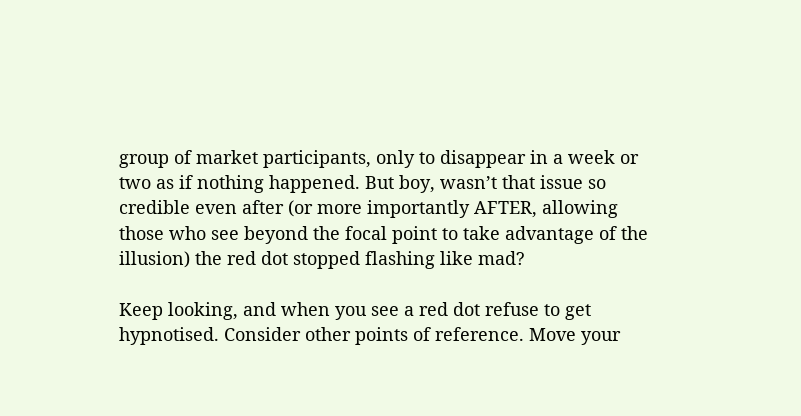group of market participants, only to disappear in a week or two as if nothing happened. But boy, wasn’t that issue so credible even after (or more importantly AFTER, allowing those who see beyond the focal point to take advantage of the illusion) the red dot stopped flashing like mad?

Keep looking, and when you see a red dot refuse to get hypnotised. Consider other points of reference. Move your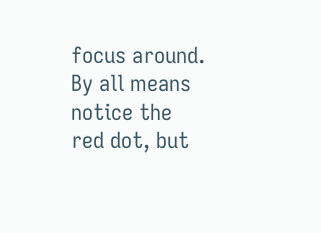focus around. By all means notice the red dot, but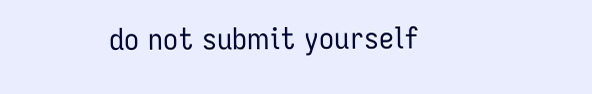do not submit yourself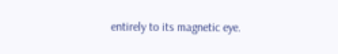entirely to its magnetic eye.